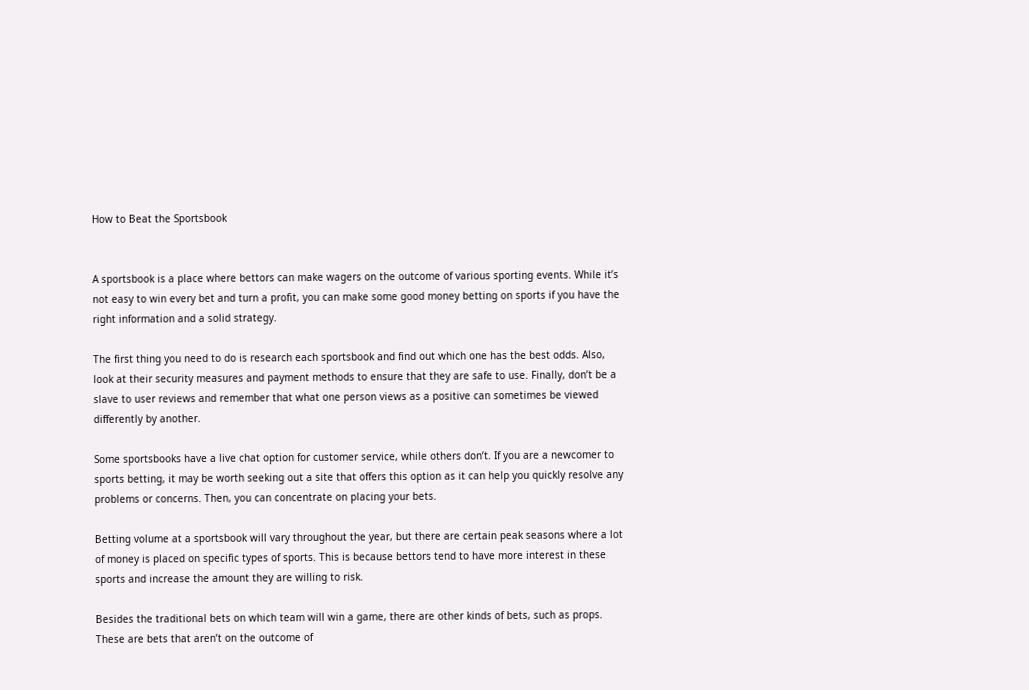How to Beat the Sportsbook


A sportsbook is a place where bettors can make wagers on the outcome of various sporting events. While it’s not easy to win every bet and turn a profit, you can make some good money betting on sports if you have the right information and a solid strategy.

The first thing you need to do is research each sportsbook and find out which one has the best odds. Also, look at their security measures and payment methods to ensure that they are safe to use. Finally, don’t be a slave to user reviews and remember that what one person views as a positive can sometimes be viewed differently by another.

Some sportsbooks have a live chat option for customer service, while others don’t. If you are a newcomer to sports betting, it may be worth seeking out a site that offers this option as it can help you quickly resolve any problems or concerns. Then, you can concentrate on placing your bets.

Betting volume at a sportsbook will vary throughout the year, but there are certain peak seasons where a lot of money is placed on specific types of sports. This is because bettors tend to have more interest in these sports and increase the amount they are willing to risk.

Besides the traditional bets on which team will win a game, there are other kinds of bets, such as props. These are bets that aren’t on the outcome of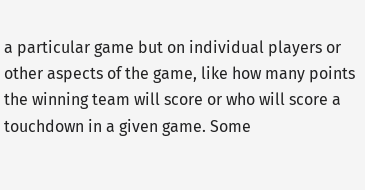a particular game but on individual players or other aspects of the game, like how many points the winning team will score or who will score a touchdown in a given game. Some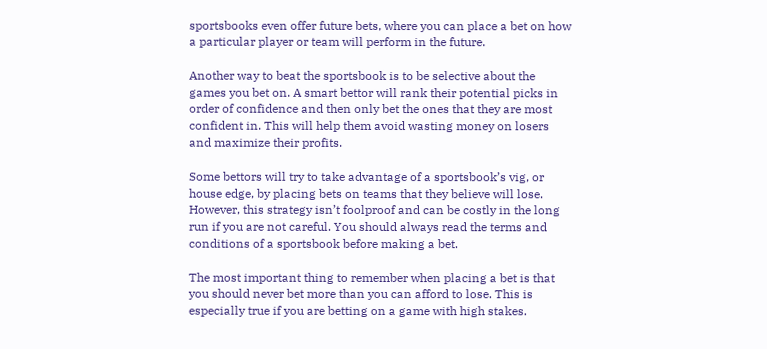sportsbooks even offer future bets, where you can place a bet on how a particular player or team will perform in the future.

Another way to beat the sportsbook is to be selective about the games you bet on. A smart bettor will rank their potential picks in order of confidence and then only bet the ones that they are most confident in. This will help them avoid wasting money on losers and maximize their profits.

Some bettors will try to take advantage of a sportsbook’s vig, or house edge, by placing bets on teams that they believe will lose. However, this strategy isn’t foolproof and can be costly in the long run if you are not careful. You should always read the terms and conditions of a sportsbook before making a bet.

The most important thing to remember when placing a bet is that you should never bet more than you can afford to lose. This is especially true if you are betting on a game with high stakes.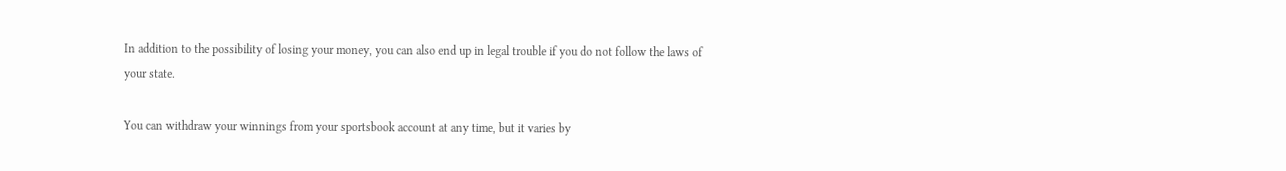In addition to the possibility of losing your money, you can also end up in legal trouble if you do not follow the laws of your state.

You can withdraw your winnings from your sportsbook account at any time, but it varies by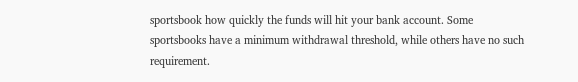sportsbook how quickly the funds will hit your bank account. Some sportsbooks have a minimum withdrawal threshold, while others have no such requirement.